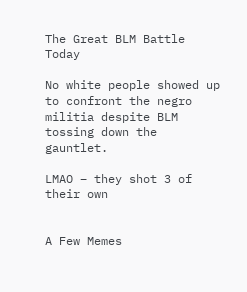The Great BLM Battle Today

No white people showed up to confront the negro militia despite BLM tossing down the gauntlet.

LMAO – they shot 3 of their own


A Few Memes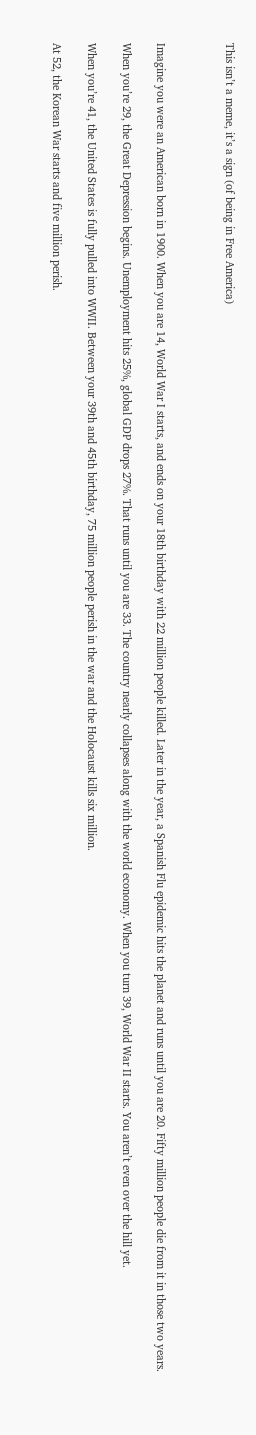This isn’t a meme, it’s a sign (of being in Free America)



Imagine you were an American born in 1900. When you are 14, World War I starts, and ends on your 18th birthday with 22 million people killed. Later in the year, a Spanish Flu epidemic hits the planet and runs until you are 20. Fifty million people die from it in those two years.

When you’re 29, the Great Depression begins. Unemployment hits 25%, global GDP drops 27%. That runs until you are 33. The country nearly collapses along with the world economy. When you turn 39, World War II starts. You aren’t even over the hill yet.

When you’re 41, the United States is fully pulled into WWII. Between your 39th and 45th birthday, 75 million people perish in the war and the Holocaust kills six million.

At 52, the Korean War starts and five million perish.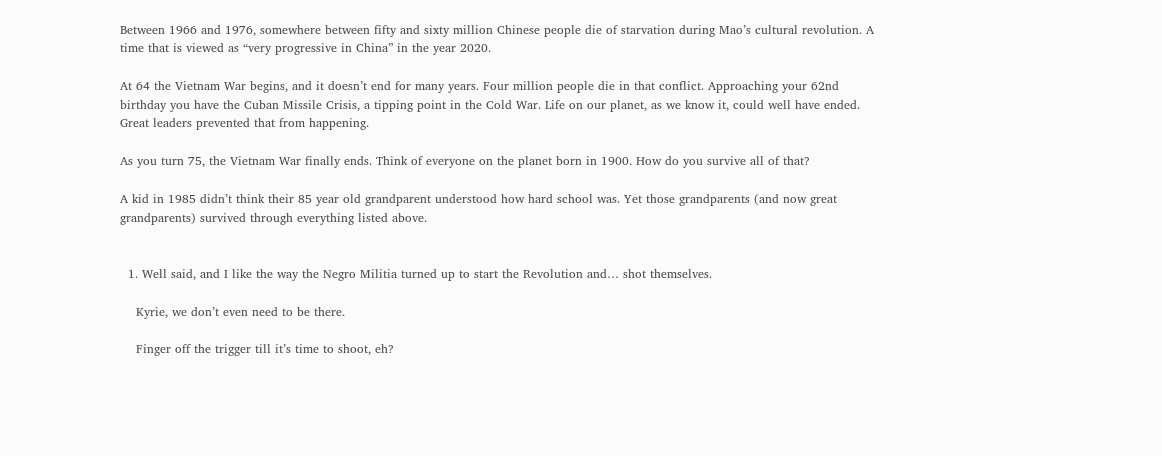Between 1966 and 1976, somewhere between fifty and sixty million Chinese people die of starvation during Mao’s cultural revolution. A time that is viewed as “very progressive in China” in the year 2020.

At 64 the Vietnam War begins, and it doesn’t end for many years. Four million people die in that conflict. Approaching your 62nd birthday you have the Cuban Missile Crisis, a tipping point in the Cold War. Life on our planet, as we know it, could well have ended. Great leaders prevented that from happening.

As you turn 75, the Vietnam War finally ends. Think of everyone on the planet born in 1900. How do you survive all of that?

A kid in 1985 didn’t think their 85 year old grandparent understood how hard school was. Yet those grandparents (and now great grandparents) survived through everything listed above.


  1. Well said, and I like the way the Negro Militia turned up to start the Revolution and… shot themselves.

    Kyrie, we don’t even need to be there.

    Finger off the trigger till it’s time to shoot, eh?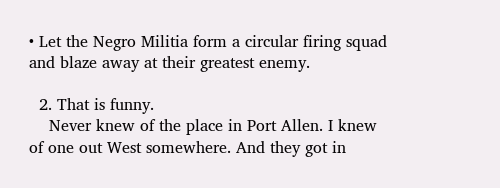• Let the Negro Militia form a circular firing squad and blaze away at their greatest enemy.

  2. That is funny.
    Never knew of the place in Port Allen. I knew of one out West somewhere. And they got in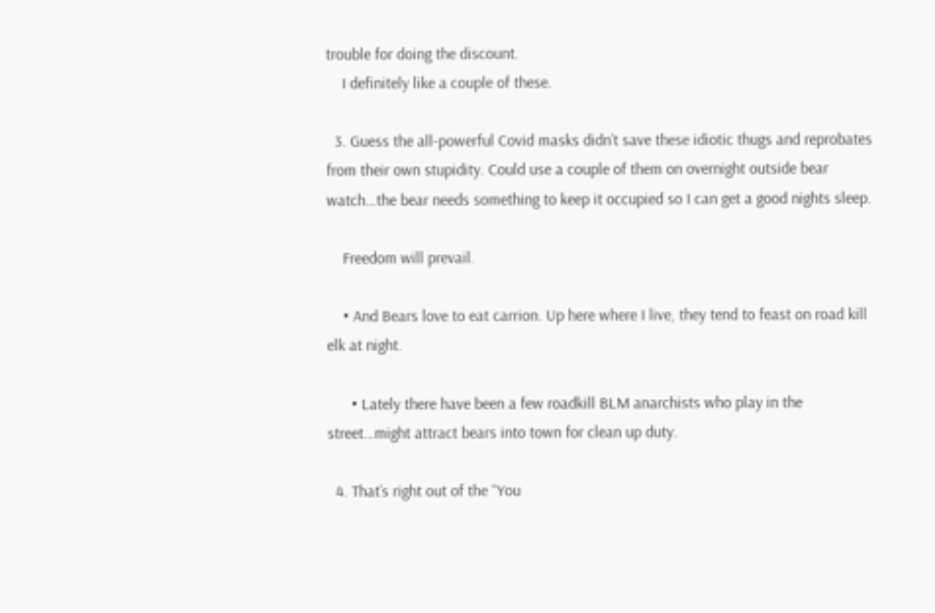trouble for doing the discount.
    I definitely like a couple of these.

  3. Guess the all-powerful Covid masks didn’t save these idiotic thugs and reprobates from their own stupidity. Could use a couple of them on overnight outside bear watch…the bear needs something to keep it occupied so I can get a good nights sleep.

    Freedom will prevail.

    • And Bears love to eat carrion. Up here where I live, they tend to feast on road kill elk at night.

      • Lately there have been a few roadkill BLM anarchists who play in the street…might attract bears into town for clean up duty.

  4. That’s right out of the “You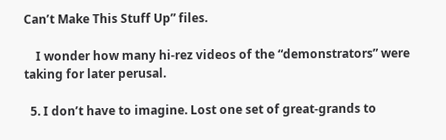Can’t Make This Stuff Up” files.

    I wonder how many hi-rez videos of the “demonstrators” were taking for later perusal.

  5. I don’t have to imagine. Lost one set of great-grands to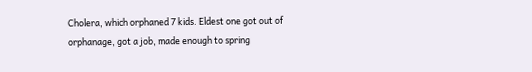Cholera, which orphaned 7 kids. Eldest one got out of orphanage, got a job, made enough to spring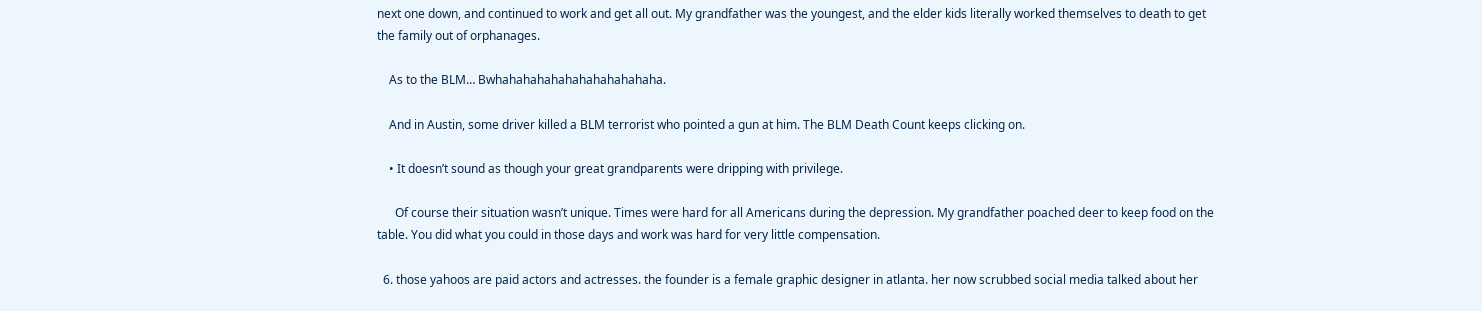next one down, and continued to work and get all out. My grandfather was the youngest, and the elder kids literally worked themselves to death to get the family out of orphanages.

    As to the BLM… Bwhahahahahahahahahahahaha.

    And in Austin, some driver killed a BLM terrorist who pointed a gun at him. The BLM Death Count keeps clicking on.

    • It doesn’t sound as though your great grandparents were dripping with privilege.

      Of course their situation wasn’t unique. Times were hard for all Americans during the depression. My grandfather poached deer to keep food on the table. You did what you could in those days and work was hard for very little compensation.

  6. those yahoos are paid actors and actresses. the founder is a female graphic designer in atlanta. her now scrubbed social media talked about her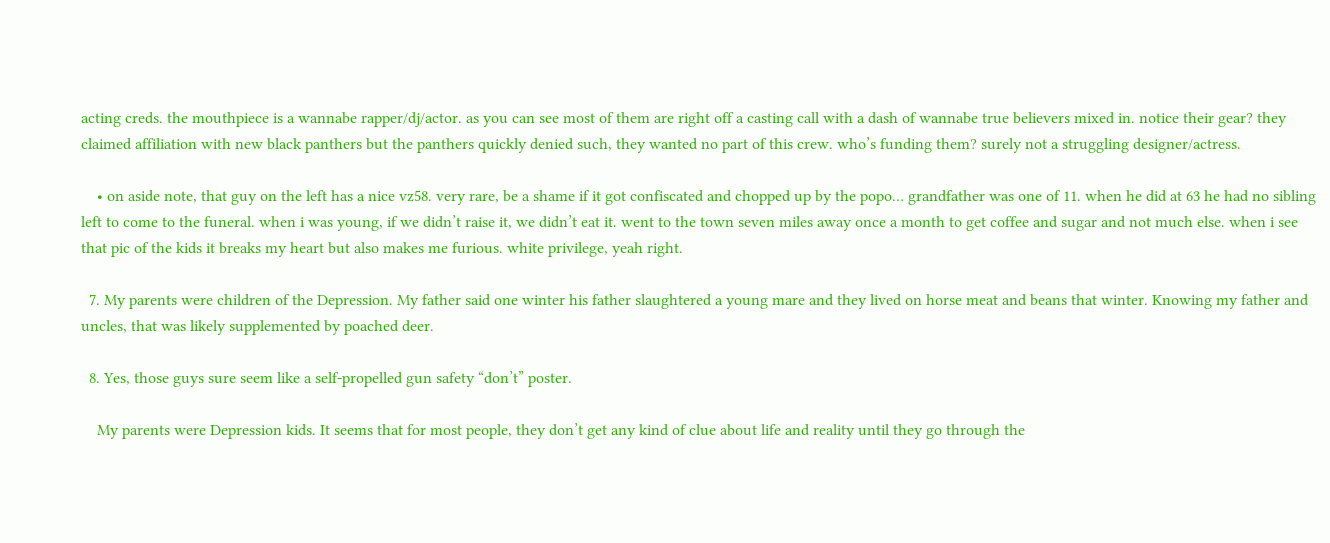acting creds. the mouthpiece is a wannabe rapper/dj/actor. as you can see most of them are right off a casting call with a dash of wannabe true believers mixed in. notice their gear? they claimed affiliation with new black panthers but the panthers quickly denied such, they wanted no part of this crew. who’s funding them? surely not a struggling designer/actress.

    • on aside note, that guy on the left has a nice vz58. very rare, be a shame if it got confiscated and chopped up by the popo… grandfather was one of 11. when he did at 63 he had no sibling left to come to the funeral. when i was young, if we didn’t raise it, we didn’t eat it. went to the town seven miles away once a month to get coffee and sugar and not much else. when i see that pic of the kids it breaks my heart but also makes me furious. white privilege, yeah right.

  7. My parents were children of the Depression. My father said one winter his father slaughtered a young mare and they lived on horse meat and beans that winter. Knowing my father and uncles, that was likely supplemented by poached deer.

  8. Yes, those guys sure seem like a self-propelled gun safety “don’t” poster.

    My parents were Depression kids. It seems that for most people, they don’t get any kind of clue about life and reality until they go through the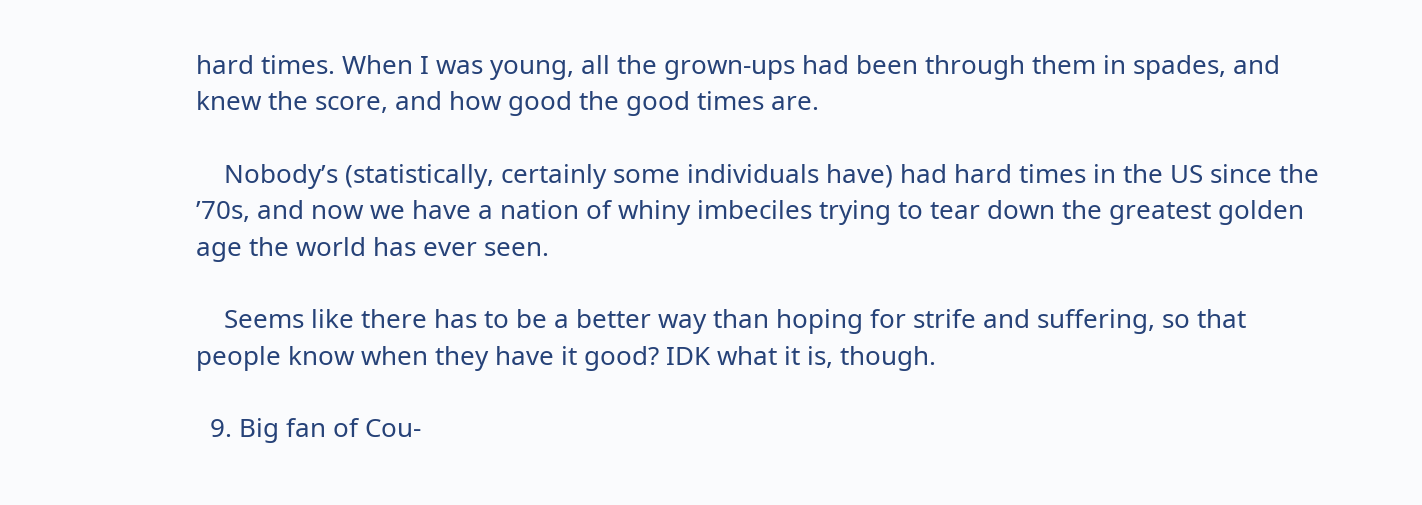hard times. When I was young, all the grown-ups had been through them in spades, and knew the score, and how good the good times are.

    Nobody’s (statistically, certainly some individuals have) had hard times in the US since the ’70s, and now we have a nation of whiny imbeciles trying to tear down the greatest golden age the world has ever seen.

    Seems like there has to be a better way than hoping for strife and suffering, so that people know when they have it good? IDK what it is, though.

  9. Big fan of Cou-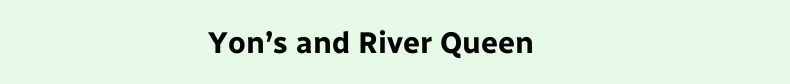Yon’s and River Queen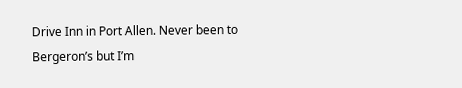Drive Inn in Port Allen. Never been to Bergeron’s but I’m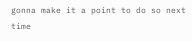gonna make it a point to do so next time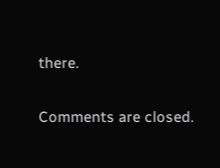there.

Comments are closed.